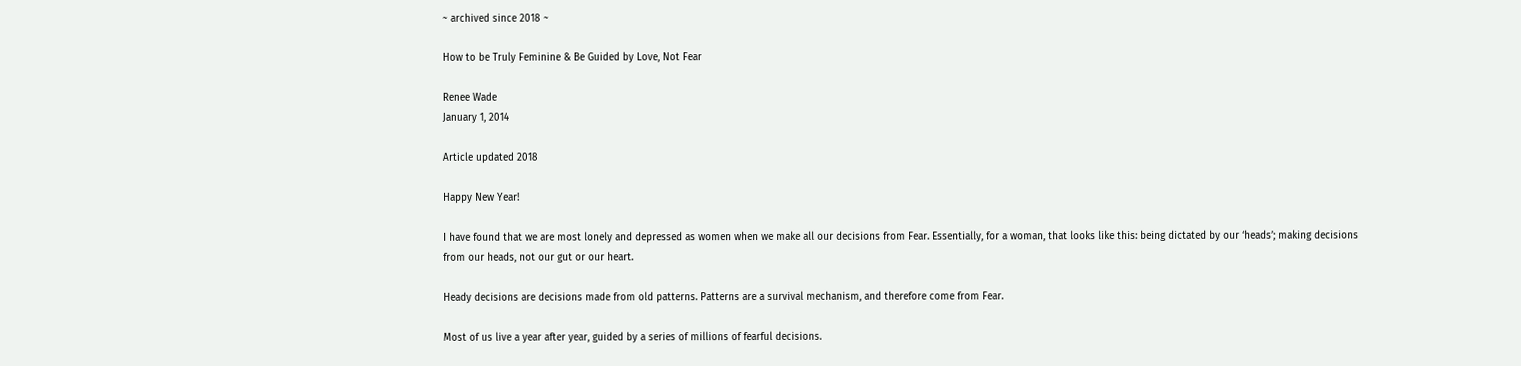~ archived since 2018 ~

How to be Truly Feminine & Be Guided by Love, Not Fear

Renee Wade
January 1, 2014

Article updated 2018

Happy New Year!

I have found that we are most lonely and depressed as women when we make all our decisions from Fear. Essentially, for a woman, that looks like this: being dictated by our ‘heads’; making decisions from our heads, not our gut or our heart.

Heady decisions are decisions made from old patterns. Patterns are a survival mechanism, and therefore come from Fear.

Most of us live a year after year, guided by a series of millions of fearful decisions.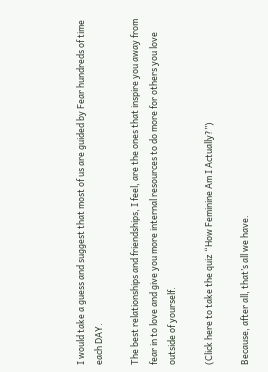I would take a guess and suggest that most of us are guided by Fear hundreds of time each DAY.

The best relationships and friendships, I feel, are the ones that inspire you away from fear in to love and give you more internal resources to do more for others you love outside of yourself.

(Click here to take the quiz “How Feminine Am I Actually?”)

Because, after all, that’s all we have.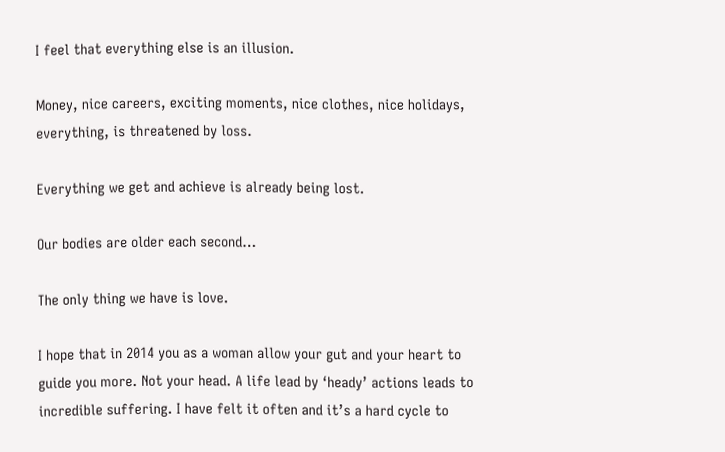I feel that everything else is an illusion.

Money, nice careers, exciting moments, nice clothes, nice holidays, everything, is threatened by loss.

Everything we get and achieve is already being lost.

Our bodies are older each second…

The only thing we have is love.

I hope that in 2014 you as a woman allow your gut and your heart to guide you more. Not your head. A life lead by ‘heady’ actions leads to incredible suffering. I have felt it often and it’s a hard cycle to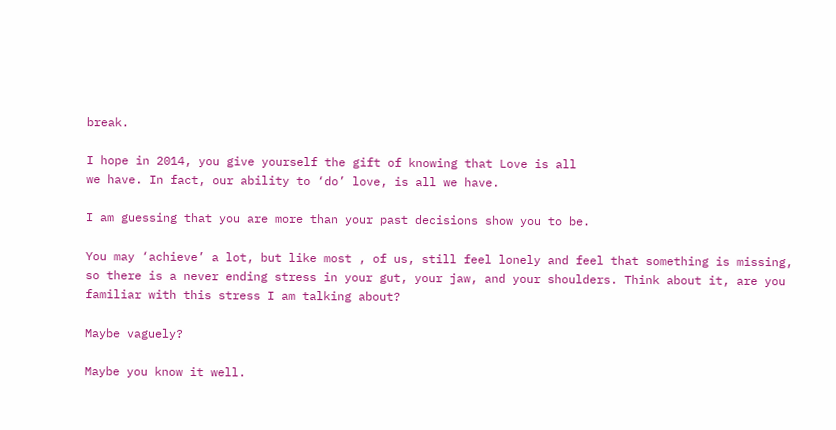break.

I hope in 2014, you give yourself the gift of knowing that Love is all
we have. In fact, our ability to ‘do’ love, is all we have.

I am guessing that you are more than your past decisions show you to be.

You may ‘achieve’ a lot, but like most , of us, still feel lonely and feel that something is missing, so there is a never ending stress in your gut, your jaw, and your shoulders. Think about it, are you familiar with this stress I am talking about?

Maybe vaguely?

Maybe you know it well.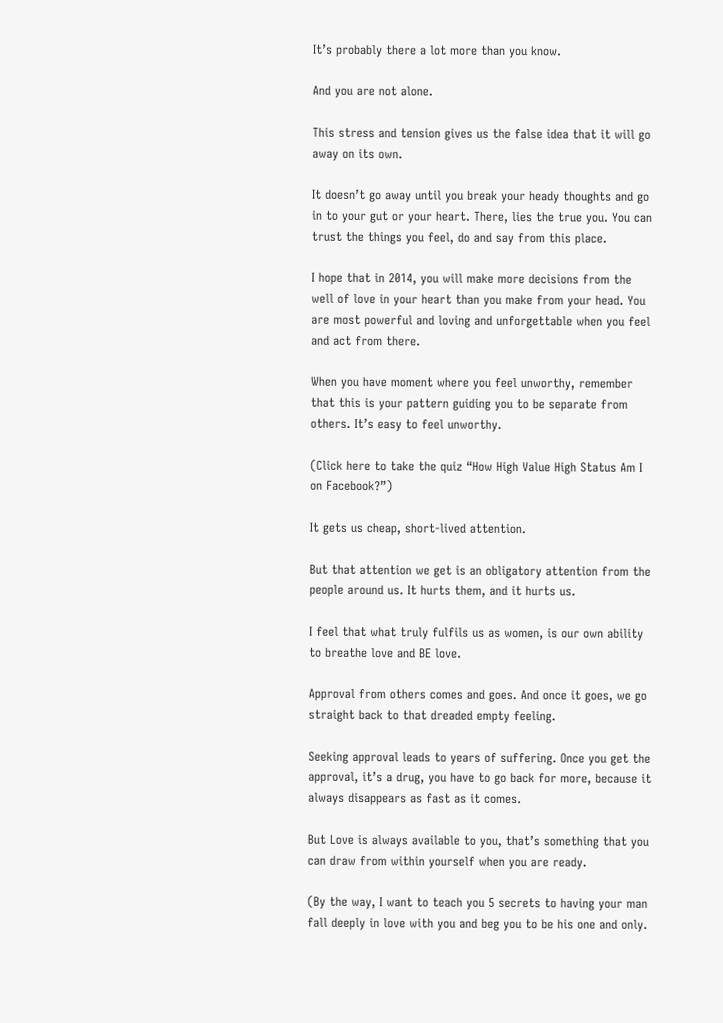It’s probably there a lot more than you know.

And you are not alone.

This stress and tension gives us the false idea that it will go away on its own.

It doesn’t go away until you break your heady thoughts and go in to your gut or your heart. There, lies the true you. You can trust the things you feel, do and say from this place.

I hope that in 2014, you will make more decisions from the well of love in your heart than you make from your head. You are most powerful and loving and unforgettable when you feel and act from there.

When you have moment where you feel unworthy, remember that this is your pattern guiding you to be separate from others. It’s easy to feel unworthy.

(Click here to take the quiz “How High Value High Status Am I on Facebook?”)

It gets us cheap, short-lived attention.

But that attention we get is an obligatory attention from the people around us. It hurts them, and it hurts us.

I feel that what truly fulfils us as women, is our own ability to breathe love and BE love.

Approval from others comes and goes. And once it goes, we go straight back to that dreaded empty feeling.

Seeking approval leads to years of suffering. Once you get the approval, it’s a drug, you have to go back for more, because it always disappears as fast as it comes.

But Love is always available to you, that’s something that you can draw from within yourself when you are ready.

(By the way, I want to teach you 5 secrets to having your man fall deeply in love with you and beg you to be his one and only.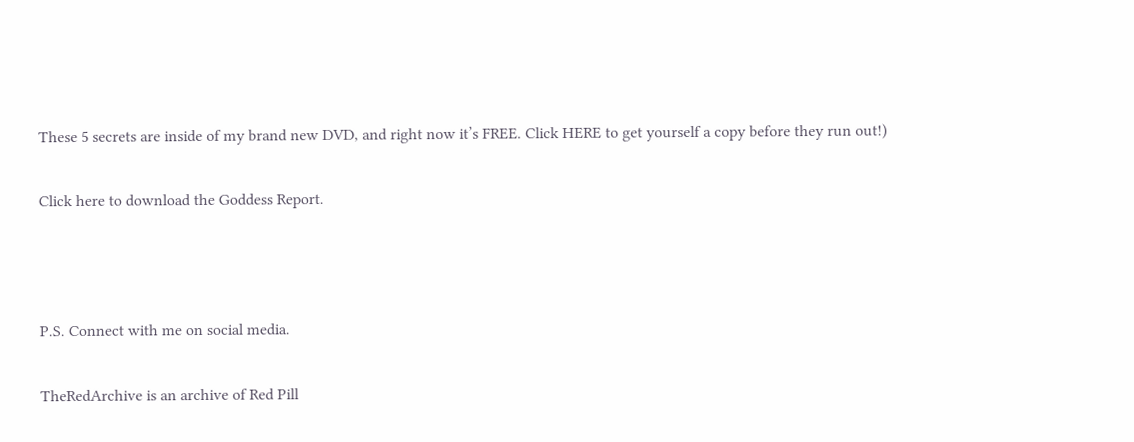These 5 secrets are inside of my brand new DVD, and right now it’s FREE. Click HERE to get yourself a copy before they run out!)

Click here to download the Goddess Report.



P.S. Connect with me on social media.

TheRedArchive is an archive of Red Pill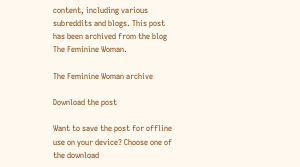content, including various subreddits and blogs. This post has been archived from the blog The Feminine Woman.

The Feminine Woman archive

Download the post

Want to save the post for offline use on your device? Choose one of the download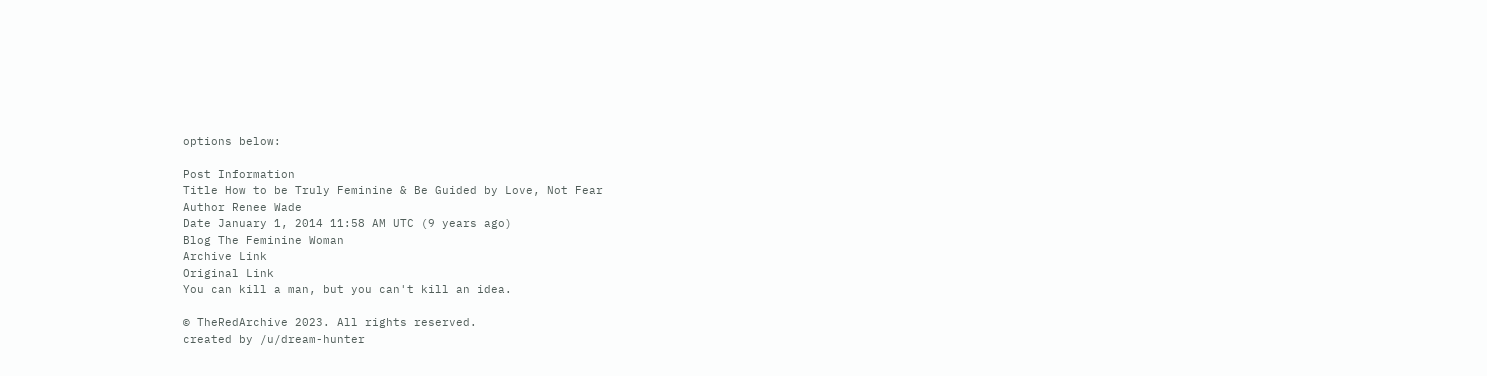options below:

Post Information
Title How to be Truly Feminine & Be Guided by Love, Not Fear
Author Renee Wade
Date January 1, 2014 11:58 AM UTC (9 years ago)
Blog The Feminine Woman
Archive Link
Original Link
You can kill a man, but you can't kill an idea.

© TheRedArchive 2023. All rights reserved.
created by /u/dream-hunter